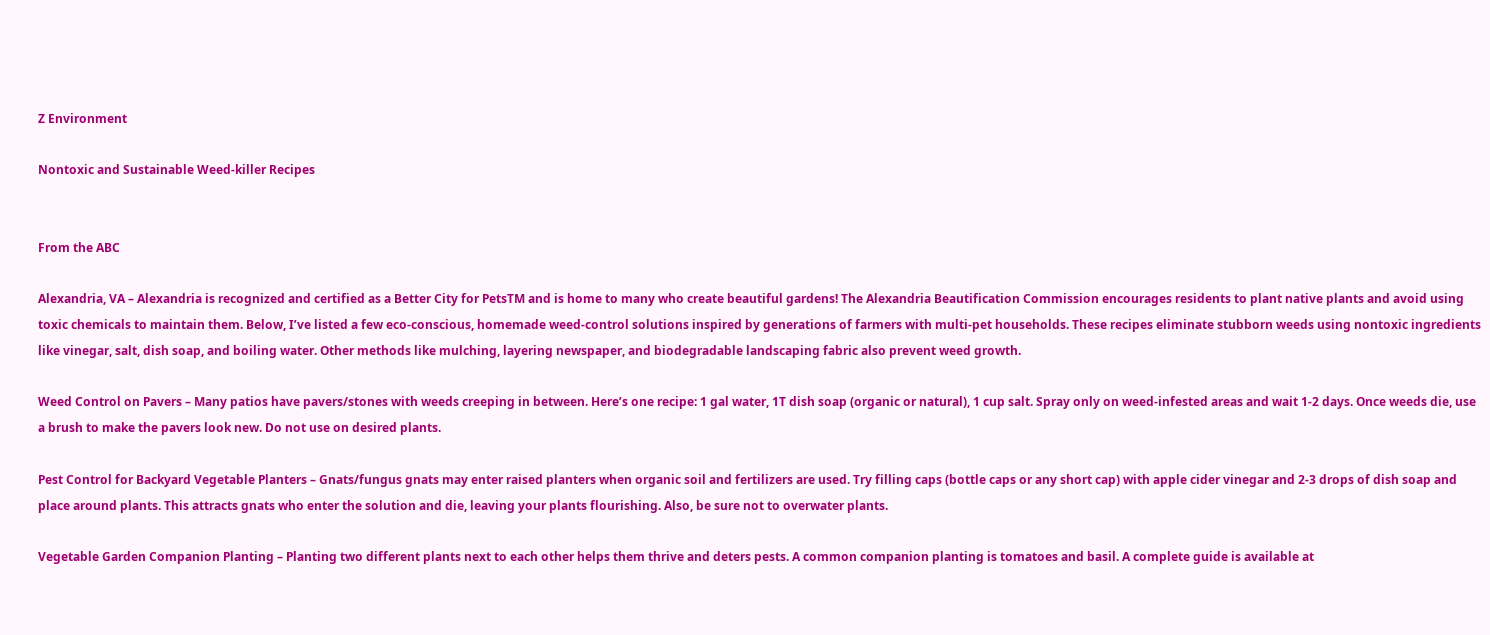Z Environment

Nontoxic and Sustainable Weed-killer Recipes


From the ABC

Alexandria, VA – Alexandria is recognized and certified as a Better City for PetsTM and is home to many who create beautiful gardens! The Alexandria Beautification Commission encourages residents to plant native plants and avoid using toxic chemicals to maintain them. Below, I’ve listed a few eco-conscious, homemade weed-control solutions inspired by generations of farmers with multi-pet households. These recipes eliminate stubborn weeds using nontoxic ingredients like vinegar, salt, dish soap, and boiling water. Other methods like mulching, layering newspaper, and biodegradable landscaping fabric also prevent weed growth.

Weed Control on Pavers – Many patios have pavers/stones with weeds creeping in between. Here’s one recipe: 1 gal water, 1T dish soap (organic or natural), 1 cup salt. Spray only on weed-infested areas and wait 1-2 days. Once weeds die, use a brush to make the pavers look new. Do not use on desired plants.

Pest Control for Backyard Vegetable Planters – Gnats/fungus gnats may enter raised planters when organic soil and fertilizers are used. Try filling caps (bottle caps or any short cap) with apple cider vinegar and 2-3 drops of dish soap and place around plants. This attracts gnats who enter the solution and die, leaving your plants flourishing. Also, be sure not to overwater plants.

Vegetable Garden Companion Planting – Planting two different plants next to each other helps them thrive and deters pests. A common companion planting is tomatoes and basil. A complete guide is available at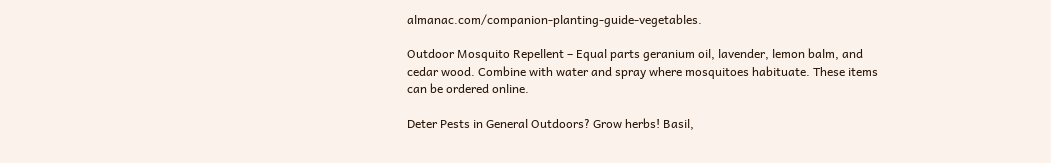almanac.com/companion-planting-guide-vegetables.

Outdoor Mosquito Repellent – Equal parts geranium oil, lavender, lemon balm, and cedar wood. Combine with water and spray where mosquitoes habituate. These items can be ordered online.

Deter Pests in General Outdoors? Grow herbs! Basil,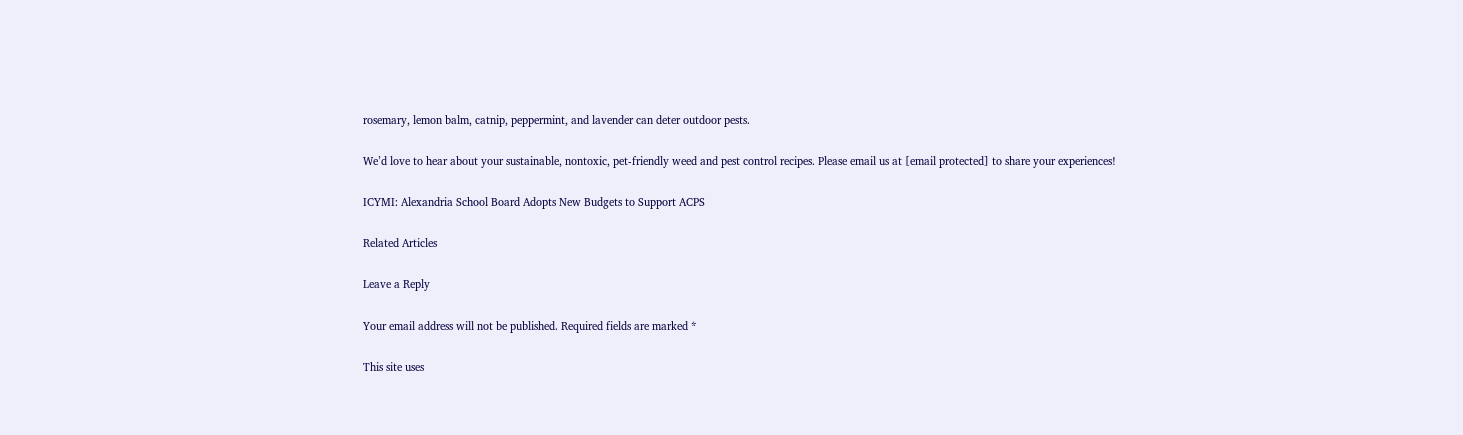rosemary, lemon balm, catnip, peppermint, and lavender can deter outdoor pests.

We’d love to hear about your sustainable, nontoxic, pet-friendly weed and pest control recipes. Please email us at [email protected] to share your experiences!

ICYMI: Alexandria School Board Adopts New Budgets to Support ACPS

Related Articles

Leave a Reply

Your email address will not be published. Required fields are marked *

This site uses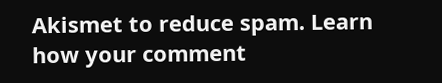Akismet to reduce spam. Learn how your comment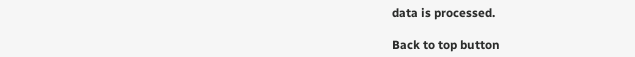data is processed.

Back to top button